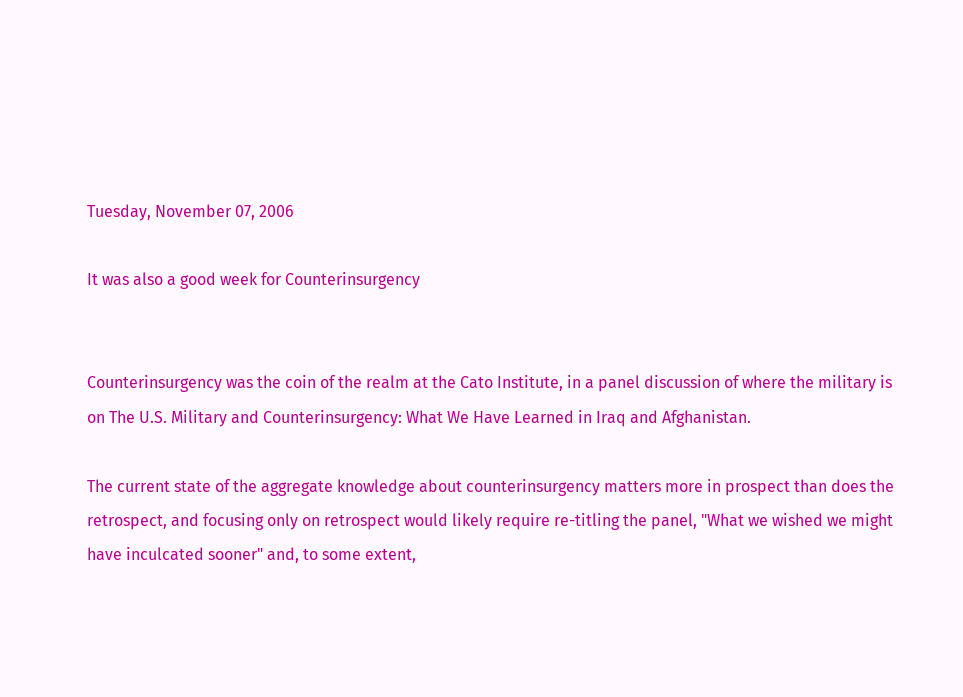Tuesday, November 07, 2006

It was also a good week for Counterinsurgency


Counterinsurgency was the coin of the realm at the Cato Institute, in a panel discussion of where the military is on The U.S. Military and Counterinsurgency: What We Have Learned in Iraq and Afghanistan.

The current state of the aggregate knowledge about counterinsurgency matters more in prospect than does the retrospect, and focusing only on retrospect would likely require re-titling the panel, "What we wished we might have inculcated sooner" and, to some extent,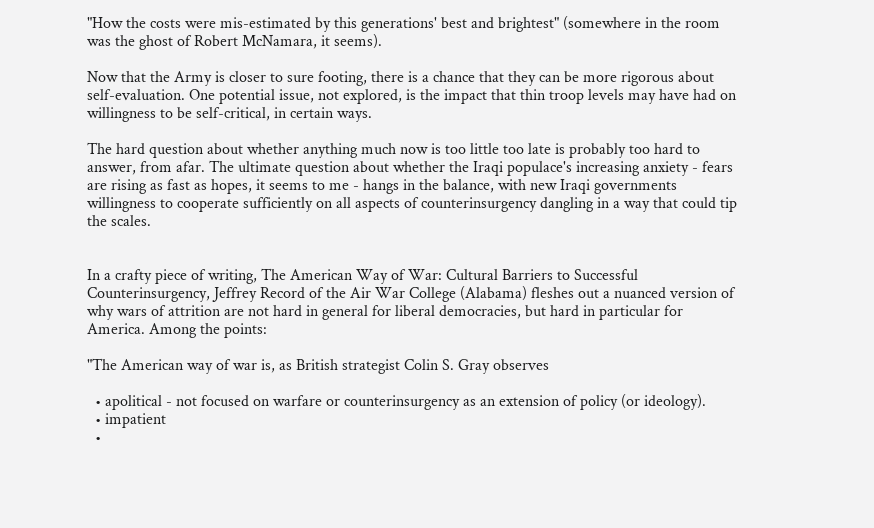"How the costs were mis-estimated by this generations' best and brightest" (somewhere in the room was the ghost of Robert McNamara, it seems).

Now that the Army is closer to sure footing, there is a chance that they can be more rigorous about self-evaluation. One potential issue, not explored, is the impact that thin troop levels may have had on willingness to be self-critical, in certain ways.

The hard question about whether anything much now is too little too late is probably too hard to answer, from afar. The ultimate question about whether the Iraqi populace's increasing anxiety - fears are rising as fast as hopes, it seems to me - hangs in the balance, with new Iraqi governments willingness to cooperate sufficiently on all aspects of counterinsurgency dangling in a way that could tip the scales.


In a crafty piece of writing, The American Way of War: Cultural Barriers to Successful Counterinsurgency, Jeffrey Record of the Air War College (Alabama) fleshes out a nuanced version of why wars of attrition are not hard in general for liberal democracies, but hard in particular for America. Among the points:

"The American way of war is, as British strategist Colin S. Gray observes

  • apolitical - not focused on warfare or counterinsurgency as an extension of policy (or ideology).
  • impatient
  •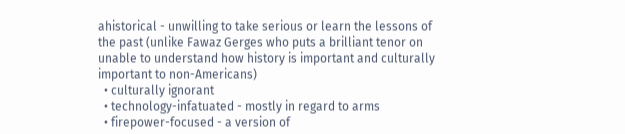ahistorical - unwilling to take serious or learn the lessons of the past (unlike Fawaz Gerges who puts a brilliant tenor on unable to understand how history is important and culturally important to non-Americans)
  • culturally ignorant
  • technology-infatuated - mostly in regard to arms
  • firepower-focused - a version of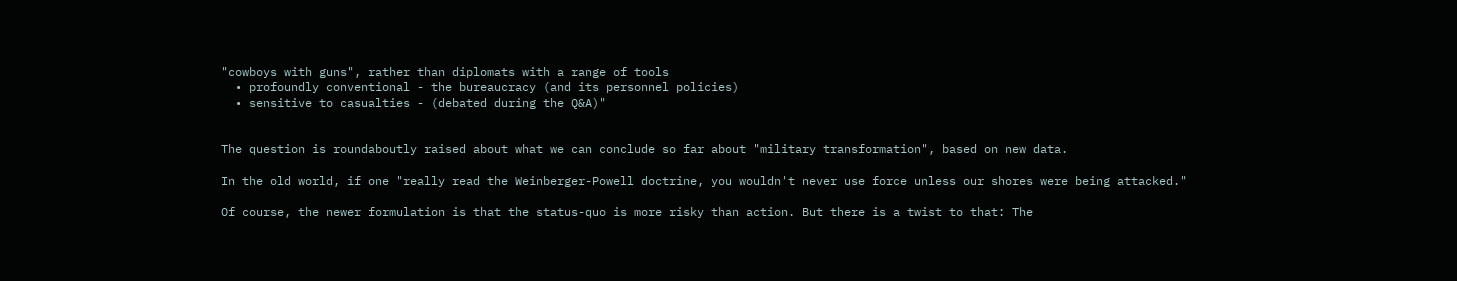"cowboys with guns", rather than diplomats with a range of tools
  • profoundly conventional - the bureaucracy (and its personnel policies)
  • sensitive to casualties - (debated during the Q&A)"


The question is roundaboutly raised about what we can conclude so far about "military transformation", based on new data.

In the old world, if one "really read the Weinberger-Powell doctrine, you wouldn't never use force unless our shores were being attacked."

Of course, the newer formulation is that the status-quo is more risky than action. But there is a twist to that: The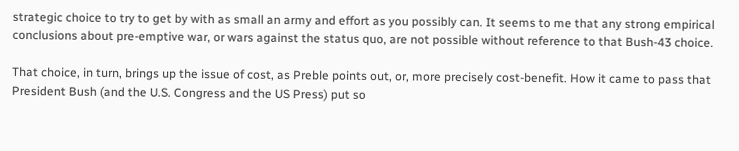strategic choice to try to get by with as small an army and effort as you possibly can. It seems to me that any strong empirical conclusions about pre-emptive war, or wars against the status quo, are not possible without reference to that Bush-43 choice.

That choice, in turn, brings up the issue of cost, as Preble points out, or, more precisely cost-benefit. How it came to pass that President Bush (and the U.S. Congress and the US Press) put so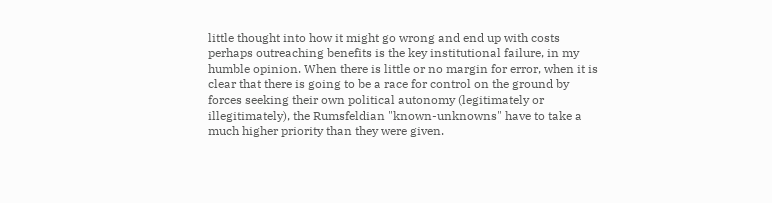little thought into how it might go wrong and end up with costs perhaps outreaching benefits is the key institutional failure, in my humble opinion. When there is little or no margin for error, when it is clear that there is going to be a race for control on the ground by forces seeking their own political autonomy (legitimately or illegitimately), the Rumsfeldian "known-unknowns" have to take a much higher priority than they were given.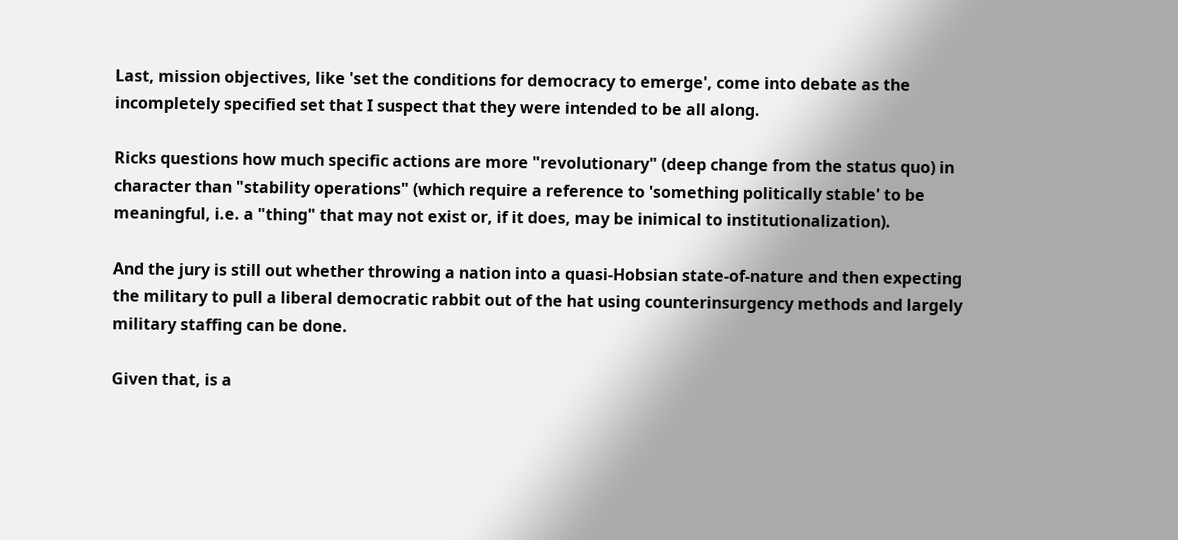Last, mission objectives, like 'set the conditions for democracy to emerge', come into debate as the incompletely specified set that I suspect that they were intended to be all along.

Ricks questions how much specific actions are more "revolutionary" (deep change from the status quo) in character than "stability operations" (which require a reference to 'something politically stable' to be meaningful, i.e. a "thing" that may not exist or, if it does, may be inimical to institutionalization).

And the jury is still out whether throwing a nation into a quasi-Hobsian state-of-nature and then expecting the military to pull a liberal democratic rabbit out of the hat using counterinsurgency methods and largely military staffing can be done.

Given that, is a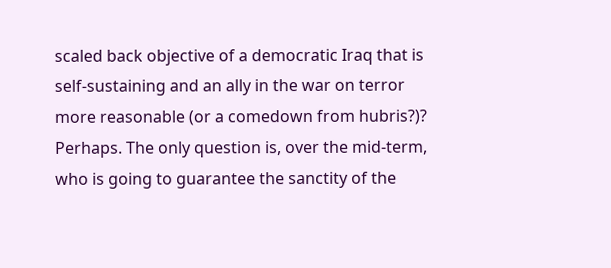scaled back objective of a democratic Iraq that is self-sustaining and an ally in the war on terror more reasonable (or a comedown from hubris?)? Perhaps. The only question is, over the mid-term, who is going to guarantee the sanctity of the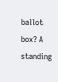ballot box? A standing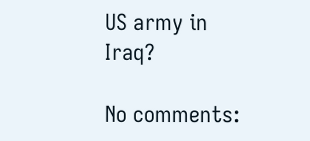US army in Iraq?

No comments: